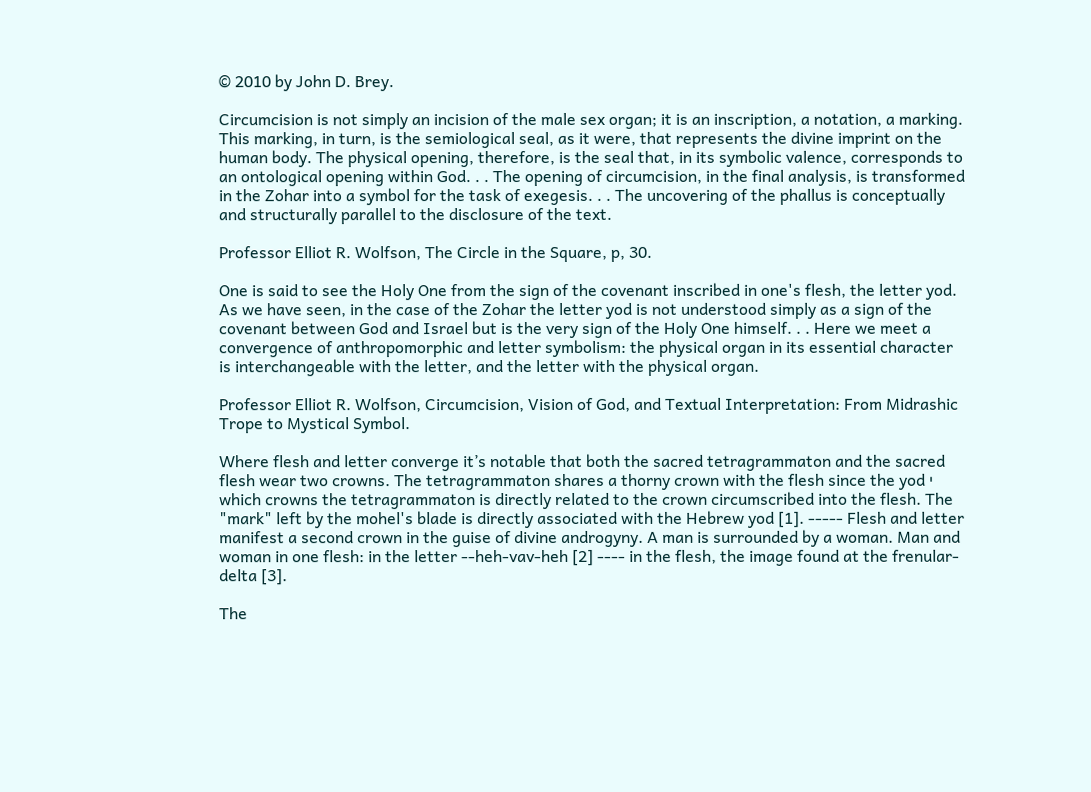© 2010 by John D. Brey.

Circumcision is not simply an incision of the male sex organ; it is an inscription, a notation, a marking. This marking, in turn, is the semiological seal, as it were, that represents the divine imprint on the human body. The physical opening, therefore, is the seal that, in its symbolic valence, corresponds to an ontological opening within God. . . The opening of circumcision, in the final analysis, is transformed in the Zohar into a symbol for the task of exegesis. . . The uncovering of the phallus is conceptually and structurally parallel to the disclosure of the text.

Professor Elliot R. Wolfson, The Circle in the Square, p, 30.

One is said to see the Holy One from the sign of the covenant inscribed in one's flesh, the letter yod. As we have seen, in the case of the Zohar the letter yod is not understood simply as a sign of the covenant between God and Israel but is the very sign of the Holy One himself. . . Here we meet a convergence of anthropomorphic and letter symbolism: the physical organ in its essential character is interchangeable with the letter, and the letter with the physical organ.

Professor Elliot R. Wolfson, Circumcision, Vision of God, and Textual Interpretation: From Midrashic Trope to Mystical Symbol.

Where flesh and letter converge it’s notable that both the sacred tetragrammaton and the sacred flesh wear two crowns. The tetragrammaton shares a thorny crown with the flesh since the yod י which crowns the tetragrammaton is directly related to the crown circumscribed into the flesh. The "mark" left by the mohel's blade is directly associated with the Hebrew yod [1]. ----- Flesh and letter manifest a second crown in the guise of divine androgyny. A man is surrounded by a woman. Man and woman in one flesh: in the letter --heh-vav-heh [2] ---- in the flesh, the image found at the frenular-delta [3].

The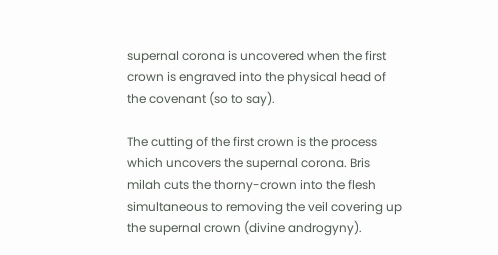supernal corona is uncovered when the first crown is engraved into the physical head of the covenant (so to say).

The cutting of the first crown is the process which uncovers the supernal corona. Bris milah cuts the thorny-crown into the flesh simultaneous to removing the veil covering up the supernal crown (divine androgyny).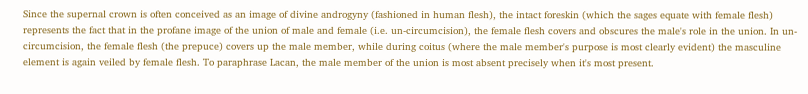Since the supernal crown is often conceived as an image of divine androgyny (fashioned in human flesh), the intact foreskin (which the sages equate with female flesh) represents the fact that in the profane image of the union of male and female (i.e. un-circumcision), the female flesh covers and obscures the male's role in the union. In un-circumcision, the female flesh (the prepuce) covers up the male member, while during coitus (where the male member's purpose is most clearly evident) the masculine element is again veiled by female flesh. To paraphrase Lacan, the male member of the union is most absent precisely when it's most present.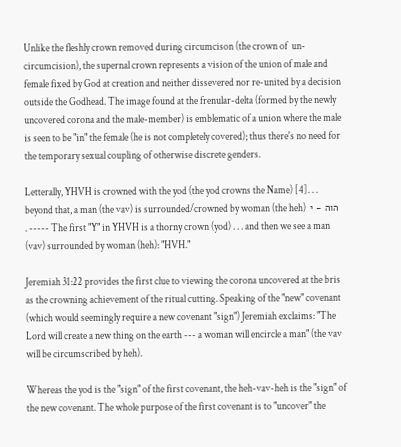Unlike the fleshly crown removed during circumcison (the crown of  un-circumcision), the supernal crown represents a vision of the union of male and female fixed by God at creation and neither dissevered nor re-united by a decision outside the Godhead. The image found at the frenular-delta (formed by the newly uncovered corona and the male-member) is emblematic of a union where the male is seen to be "in" the female (he is not completely covered); thus there's no need for the temporary sexual coupling of otherwise discrete genders.

Letterally, YHVH is crowned with the yod (the yod crowns the Name) [4]. . . beyond that, a man (the vav) is surrounded/crowned by woman (the heh)  הוה - י  . ----- The first "Y" in YHVH is a thorny crown (yod) . . . and then we see a man (vav) surrounded by woman (heh): "HVH."

Jeremiah 31:22 provides the first clue to viewing the corona uncovered at the bris as the crowning achievement of the ritual cutting. Speaking of the "new" covenant (which would seemingly require a new covenant "sign") Jeremiah exclaims: "The Lord will create a new thing on the earth --- a woman will encircle a man" (the vav will be circumscribed by heh).

Whereas the yod is the "sign" of the first covenant, the heh-vav-heh is the "sign" of the new covenant. The whole purpose of the first covenant is to "uncover" the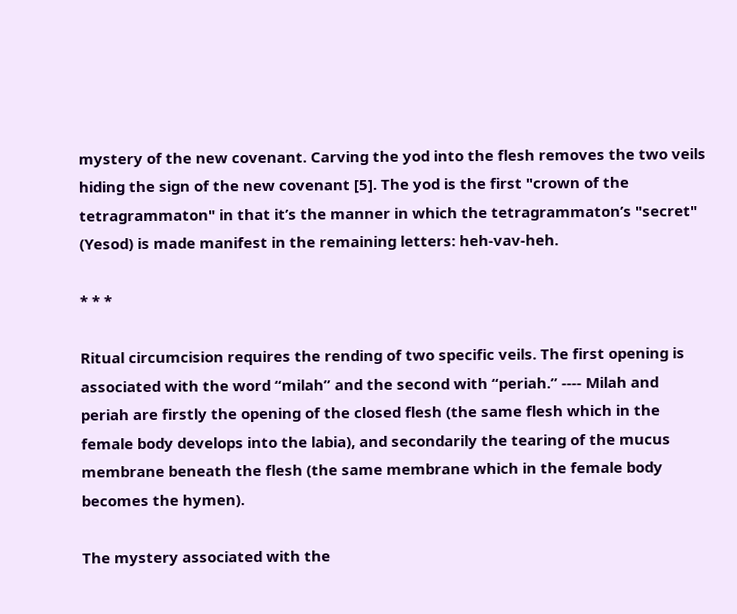mystery of the new covenant. Carving the yod into the flesh removes the two veils hiding the sign of the new covenant [5]. The yod is the first "crown of the tetragrammaton" in that it’s the manner in which the tetragrammaton’s "secret" (Yesod) is made manifest in the remaining letters: heh-vav-heh.

* * *

Ritual circumcision requires the rending of two specific veils. The first opening is associated with the word “milah” and the second with “periah.” ---- Milah and periah are firstly the opening of the closed flesh (the same flesh which in the female body develops into the labia), and secondarily the tearing of the mucus membrane beneath the flesh (the same membrane which in the female body becomes the hymen).

The mystery associated with the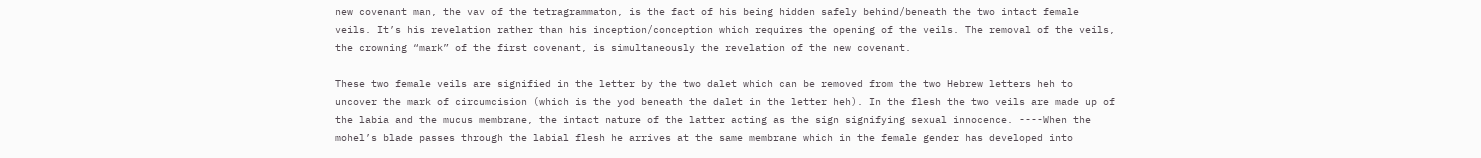new covenant man, the vav of the tetragrammaton, is the fact of his being hidden safely behind/beneath the two intact female veils. It’s his revelation rather than his inception/conception which requires the opening of the veils. The removal of the veils, the crowning “mark” of the first covenant, is simultaneously the revelation of the new covenant.

These two female veils are signified in the letter by the two dalet which can be removed from the two Hebrew letters heh to uncover the mark of circumcision (which is the yod beneath the dalet in the letter heh). In the flesh the two veils are made up of the labia and the mucus membrane, the intact nature of the latter acting as the sign signifying sexual innocence. ----When the mohel’s blade passes through the labial flesh he arrives at the same membrane which in the female gender has developed into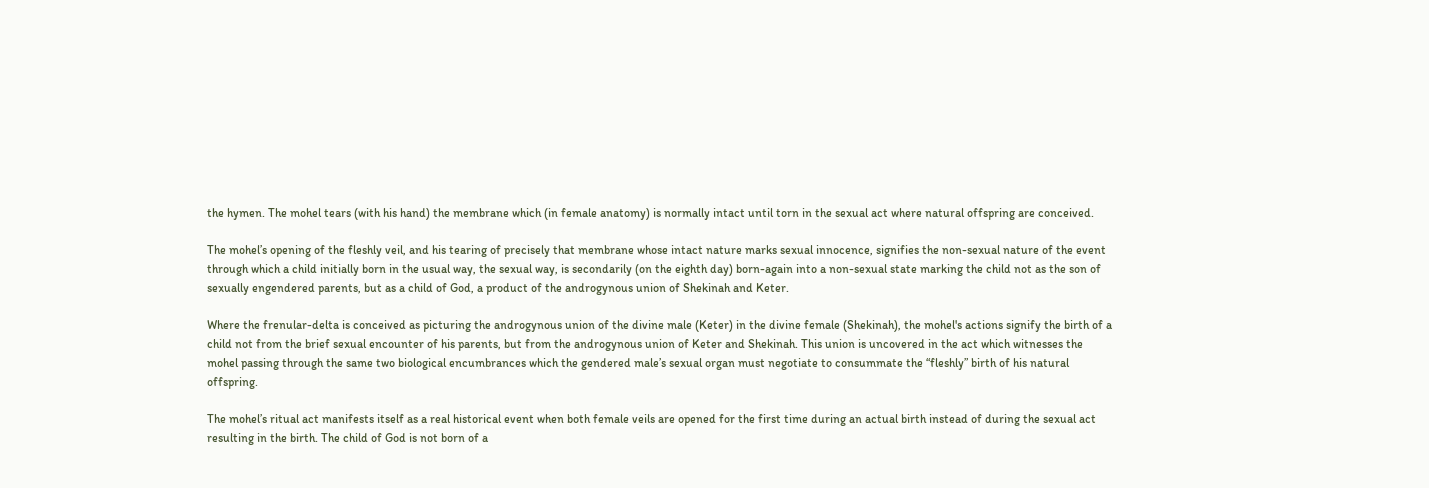the hymen. The mohel tears (with his hand) the membrane which (in female anatomy) is normally intact until torn in the sexual act where natural offspring are conceived.

The mohel’s opening of the fleshly veil, and his tearing of precisely that membrane whose intact nature marks sexual innocence, signifies the non-sexual nature of the event through which a child initially born in the usual way, the sexual way, is secondarily (on the eighth day) born-again into a non-sexual state marking the child not as the son of sexually engendered parents, but as a child of God, a product of the androgynous union of Shekinah and Keter.

Where the frenular-delta is conceived as picturing the androgynous union of the divine male (Keter) in the divine female (Shekinah), the mohel's actions signify the birth of a child not from the brief sexual encounter of his parents, but from the androgynous union of Keter and Shekinah. This union is uncovered in the act which witnesses the mohel passing through the same two biological encumbrances which the gendered male’s sexual organ must negotiate to consummate the “fleshly” birth of his natural offspring.

The mohel’s ritual act manifests itself as a real historical event when both female veils are opened for the first time during an actual birth instead of during the sexual act resulting in the birth. The child of God is not born of a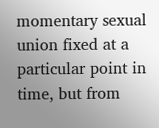momentary sexual union fixed at a particular point in time, but from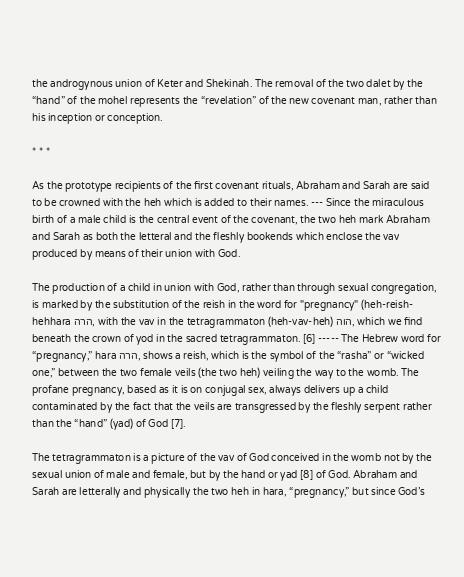the androgynous union of Keter and Shekinah. The removal of the two dalet by the “hand” of the mohel represents the “revelation” of the new covenant man, rather than his inception or conception.

* * *

As the prototype recipients of the first covenant rituals, Abraham and Sarah are said to be crowned with the heh which is added to their names. --- Since the miraculous birth of a male child is the central event of the covenant, the two heh mark Abraham and Sarah as both the letteral and the fleshly bookends which enclose the vav produced by means of their union with God.

The production of a child in union with God, rather than through sexual congregation, is marked by the substitution of the reish in the word for "pregnancy" (heh-reish-hehhara הרה, with the vav in the tetragrammaton (heh-vav-heh) הוה, which we find beneath the crown of yod in the sacred tetragrammaton. [6] ----- The Hebrew word for “pregnancy,” hara הרה, shows a reish, which is the symbol of the “rasha” or “wicked one,” between the two female veils (the two heh) veiling the way to the womb. The profane pregnancy, based as it is on conjugal sex, always delivers up a child contaminated by the fact that the veils are transgressed by the fleshly serpent rather than the “hand” (yad) of God [7].

The tetragrammaton is a picture of the vav of God conceived in the womb not by the sexual union of male and female, but by the hand or yad [8] of God. Abraham and Sarah are letterally and physically the two heh in hara, “pregnancy,” but since God’s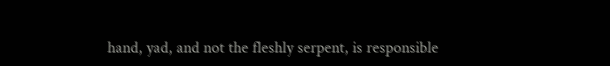hand, yad, and not the fleshly serpent, is responsible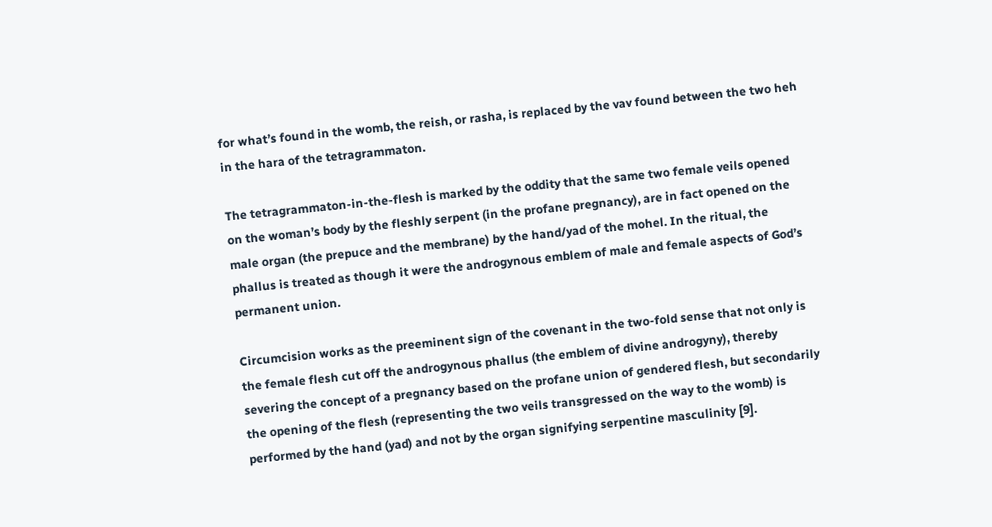for what’s found in the womb, the reish, or rasha, is replaced by the vav found between the two heh in the hara of the tetragrammaton.

The tetragrammaton-in-the-flesh is marked by the oddity that the same two female veils opened on the woman’s body by the fleshly serpent (in the profane pregnancy), are in fact opened on the male organ (the prepuce and the membrane) by the hand/yad of the mohel. In the ritual, the phallus is treated as though it were the androgynous emblem of male and female aspects of God’s permanent union.

Circumcision works as the preeminent sign of the covenant in the two-fold sense that not only is the female flesh cut off the androgynous phallus (the emblem of divine androgyny), thereby severing the concept of a pregnancy based on the profane union of gendered flesh, but secondarily the opening of the flesh (representing the two veils transgressed on the way to the womb) is performed by the hand (yad) and not by the organ signifying serpentine masculinity [9].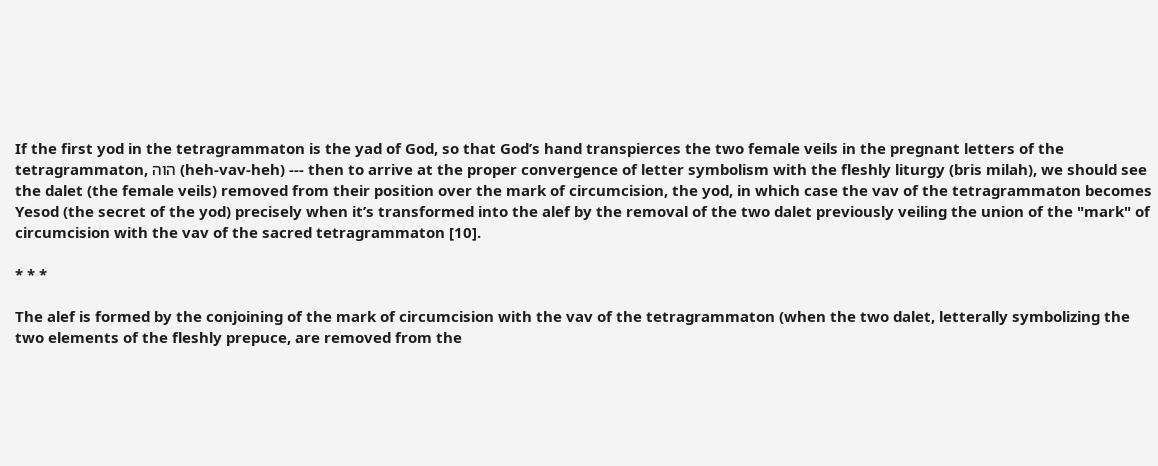If the first yod in the tetragrammaton is the yad of God, so that God’s hand transpierces the two female veils in the pregnant letters of the tetragrammaton, הוה (heh-vav-heh) --- then to arrive at the proper convergence of letter symbolism with the fleshly liturgy (bris milah), we should see the dalet (the female veils) removed from their position over the mark of circumcision, the yod, in which case the vav of the tetragrammaton becomes Yesod (the secret of the yod) precisely when it’s transformed into the alef by the removal of the two dalet previously veiling the union of the "mark" of circumcision with the vav of the sacred tetragrammaton [10].

* * *

The alef is formed by the conjoining of the mark of circumcision with the vav of the tetragrammaton (when the two dalet, letterally symbolizing the two elements of the fleshly prepuce, are removed from the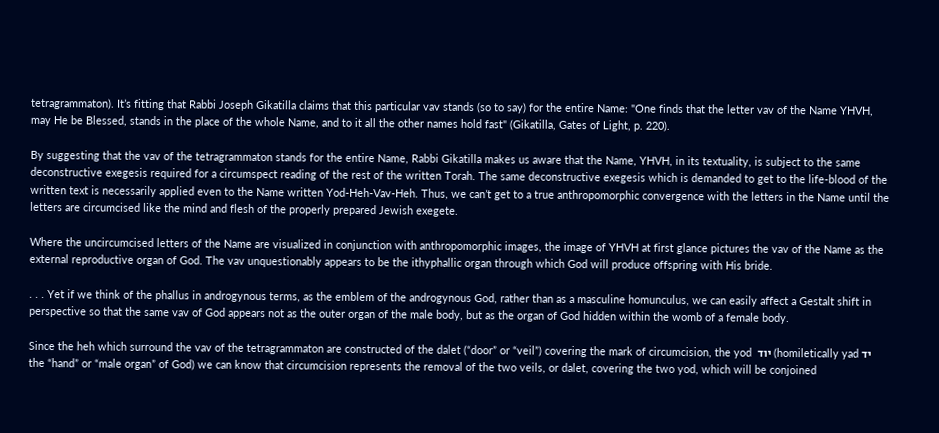tetragrammaton). It’s fitting that Rabbi Joseph Gikatilla claims that this particular vav stands (so to say) for the entire Name: "One finds that the letter vav of the Name YHVH, may He be Blessed, stands in the place of the whole Name, and to it all the other names hold fast" (Gikatilla, Gates of Light, p. 220).

By suggesting that the vav of the tetragrammaton stands for the entire Name, Rabbi Gikatilla makes us aware that the Name, YHVH, in its textuality, is subject to the same deconstructive exegesis required for a circumspect reading of the rest of the written Torah. The same deconstructive exegesis which is demanded to get to the life-blood of the written text is necessarily applied even to the Name written Yod-Heh-Vav-Heh. Thus, we can’t get to a true anthropomorphic convergence with the letters in the Name until the letters are circumcised like the mind and flesh of the properly prepared Jewish exegete.

Where the uncircumcised letters of the Name are visualized in conjunction with anthropomorphic images, the image of YHVH at first glance pictures the vav of the Name as the external reproductive organ of God. The vav unquestionably appears to be the ithyphallic organ through which God will produce offspring with His bride.

. . . Yet if we think of the phallus in androgynous terms, as the emblem of the androgynous God, rather than as a masculine homunculus, we can easily affect a Gestalt shift in perspective so that the same vav of God appears not as the outer organ of the male body, but as the organ of God hidden within the womb of a female body.

Since the heh which surround the vav of the tetragrammaton are constructed of the dalet (“door” or “veil”) covering the mark of circumcision, the yod  יוד (homiletically yad יד  the “hand” or “male organ” of God) we can know that circumcision represents the removal of the two veils, or dalet, covering the two yod, which will be conjoined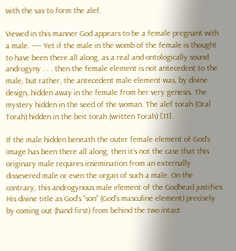with the vav to form the alef.

Viewed in this manner God appears to be a female pregnant with a male. ----- Yet if the male in the womb of the female is thought to have been there all along, as a real and ontologically sound androgyny . . . then the female element is not antecedent to the male, but rather, the antecedent male element was, by divine design, hidden away in the female from her very genesis. The mystery hidden in the seed of the woman. The alef torah (Oral Torah) hidden in the beit torah (written Torah) [11].

If the male hidden beneath the outer female element of God’s image has been there all along, then it’s not the case that this originary male requires insemination from an externally dissevered male or even the organ of such a male. On the contrary, this androgynous male element of the Godhead justifies His divine title as God’s “son” (God’s masculine element) precisely by coming out (hand first) from behind the two intact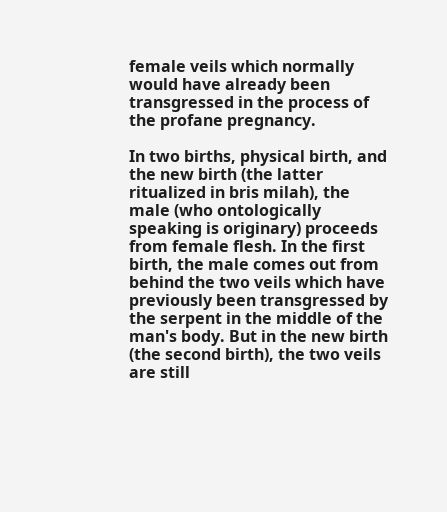female veils which normally would have already been transgressed in the process of the profane pregnancy.

In two births, physical birth, and the new birth (the latter ritualized in bris milah), the male (who ontologically speaking is originary) proceeds from female flesh. In the first birth, the male comes out from behind the two veils which have previously been transgressed by the serpent in the middle of the man's body. But in the new birth (the second birth), the two veils are still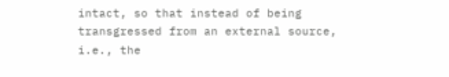intact, so that instead of being transgressed from an external source, i.e., the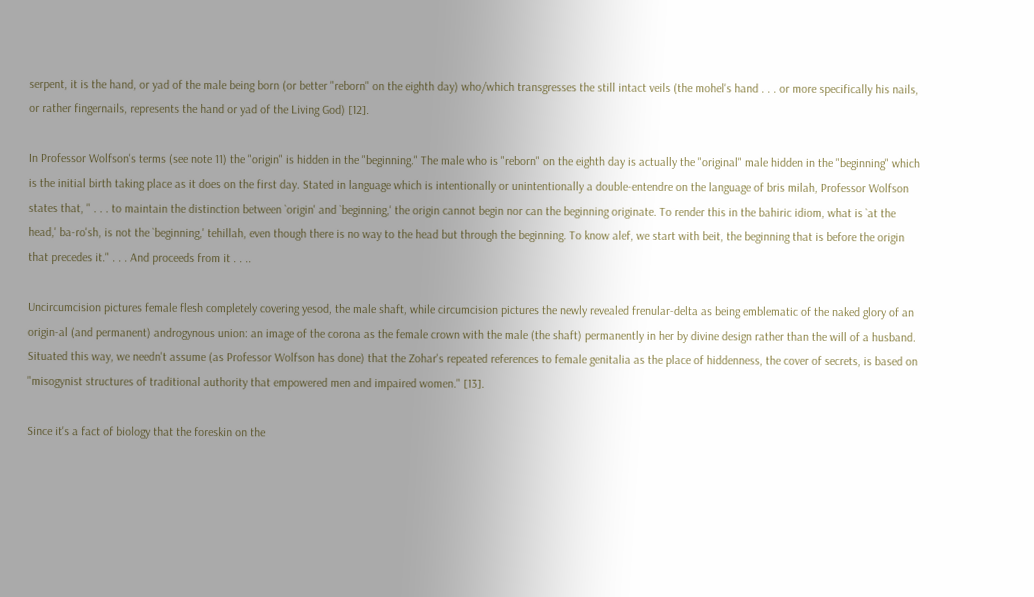serpent, it is the hand, or yad of the male being born (or better "reborn" on the eighth day) who/which transgresses the still intact veils (the mohel's hand . . . or more specifically his nails, or rather fingernails, represents the hand or yad of the Living God) [12].

In Professor Wolfson's terms (see note 11) the "origin" is hidden in the "beginning." The male who is "reborn" on the eighth day is actually the "original" male hidden in the "beginning" which is the initial birth taking place as it does on the first day. Stated in language which is intentionally or unintentionally a double-entendre on the language of bris milah, Professor Wolfson states that, " . . . to maintain the distinction between `origin' and `beginning,' the origin cannot begin nor can the beginning originate. To render this in the bahiric idiom, what is `at the head,' ba-ro'sh, is not the `beginning,' tehillah, even though there is no way to the head but through the beginning. To know alef, we start with beit, the beginning that is before the origin that precedes it." . . . And proceeds from it . . ..

Uncircumcision pictures female flesh completely covering yesod, the male shaft, while circumcision pictures the newly revealed frenular-delta as being emblematic of the naked glory of an origin-al (and permanent) androgynous union: an image of the corona as the female crown with the male (the shaft) permanently in her by divine design rather than the will of a husband. Situated this way, we needn't assume (as Professor Wolfson has done) that the Zohar's repeated references to female genitalia as the place of hiddenness, the cover of secrets, is based on "misogynist structures of traditional authority that empowered men and impaired women." [13].

Since it's a fact of biology that the foreskin on the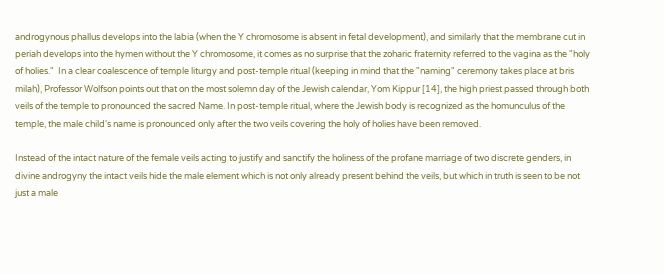androgynous phallus develops into the labia (when the Y chromosome is absent in fetal development), and similarly that the membrane cut in periah develops into the hymen without the Y chromosome, it comes as no surprise that the zoharic fraternity referred to the vagina as the "holy of holies."  In a clear coalescence of temple liturgy and post-temple ritual (keeping in mind that the "naming" ceremony takes place at bris milah), Professor Wolfson points out that on the most solemn day of the Jewish calendar, Yom Kippur [14], the high priest passed through both veils of the temple to pronounced the sacred Name. In post-temple ritual, where the Jewish body is recognized as the homunculus of the temple, the male child's name is pronounced only after the two veils covering the holy of holies have been removed.

Instead of the intact nature of the female veils acting to justify and sanctify the holiness of the profane marriage of two discrete genders, in divine androgyny the intact veils hide the male element which is not only already present behind the veils, but which in truth is seen to be not just a male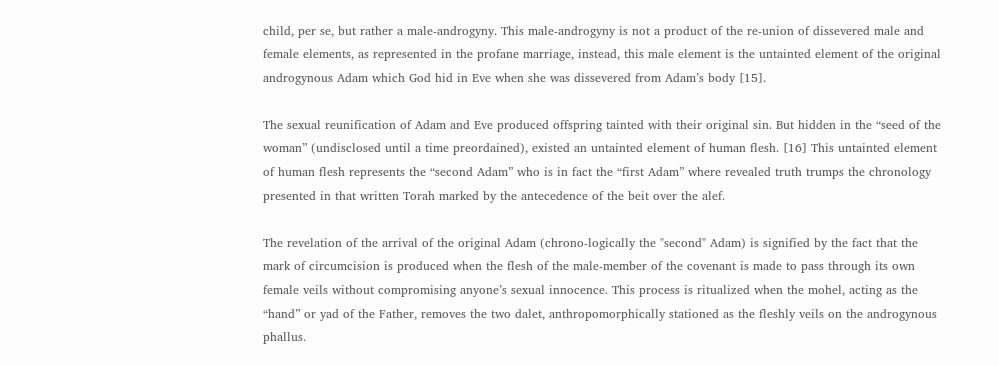child, per se, but rather a male-androgyny. This male-androgyny is not a product of the re-union of dissevered male and female elements, as represented in the profane marriage, instead, this male element is the untainted element of the original androgynous Adam which God hid in Eve when she was dissevered from Adam’s body [15].

The sexual reunification of Adam and Eve produced offspring tainted with their original sin. But hidden in the “seed of the woman” (undisclosed until a time preordained), existed an untainted element of human flesh. [16] This untainted element of human flesh represents the “second Adam” who is in fact the “first Adam” where revealed truth trumps the chronology presented in that written Torah marked by the antecedence of the beit over the alef.

The revelation of the arrival of the original Adam (chrono-logically the "second" Adam) is signified by the fact that the mark of circumcision is produced when the flesh of the male-member of the covenant is made to pass through its own female veils without compromising anyone’s sexual innocence. This process is ritualized when the mohel, acting as the “hand” or yad of the Father, removes the two dalet, anthropomorphically stationed as the fleshly veils on the androgynous phallus.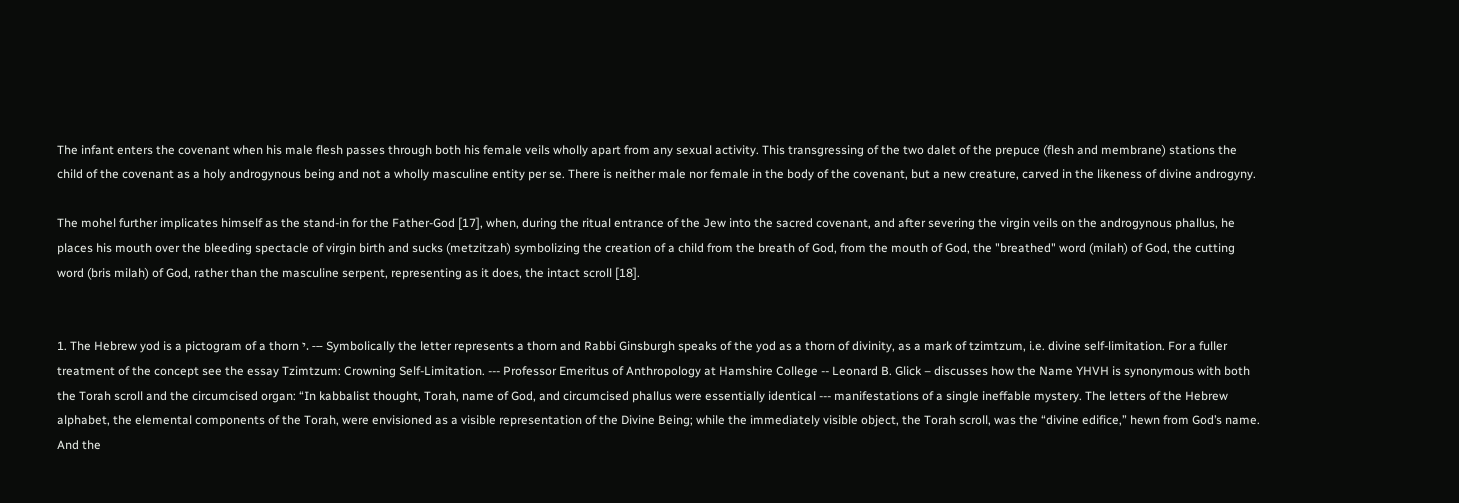The infant enters the covenant when his male flesh passes through both his female veils wholly apart from any sexual activity. This transgressing of the two dalet of the prepuce (flesh and membrane) stations the child of the covenant as a holy androgynous being and not a wholly masculine entity per se. There is neither male nor female in the body of the covenant, but a new creature, carved in the likeness of divine androgyny.

The mohel further implicates himself as the stand-in for the Father-God [17], when, during the ritual entrance of the Jew into the sacred covenant, and after severing the virgin veils on the androgynous phallus, he places his mouth over the bleeding spectacle of virgin birth and sucks (metzitzah) symbolizing the creation of a child from the breath of God, from the mouth of God, the "breathed" word (milah) of God, the cutting word (bris milah) of God, rather than the masculine serpent, representing as it does, the intact scroll [18].


1. The Hebrew yod is a pictogram of a thorn י. --- Symbolically the letter represents a thorn and Rabbi Ginsburgh speaks of the yod as a thorn of divinity, as a mark of tzimtzum, i.e. divine self-limitation. For a fuller treatment of the concept see the essay Tzimtzum: Crowning Self-Limitation. --- Professor Emeritus of Anthropology at Hamshire College -- Leonard B. Glick – discusses how the Name YHVH is synonymous with both the Torah scroll and the circumcised organ: “In kabbalist thought, Torah, name of God, and circumcised phallus were essentially identical --- manifestations of a single ineffable mystery. The letters of the Hebrew alphabet, the elemental components of the Torah, were envisioned as a visible representation of the Divine Being; while the immediately visible object, the Torah scroll, was the “divine edifice,” hewn from God’s name. And the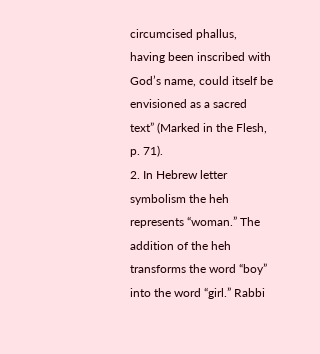circumcised phallus, having been inscribed with God’s name, could itself be envisioned as a sacred text” (Marked in the Flesh, p. 71).
2. In Hebrew letter symbolism the heh represents “woman.” The addition of the heh transforms the word “boy” into the word “girl.” Rabbi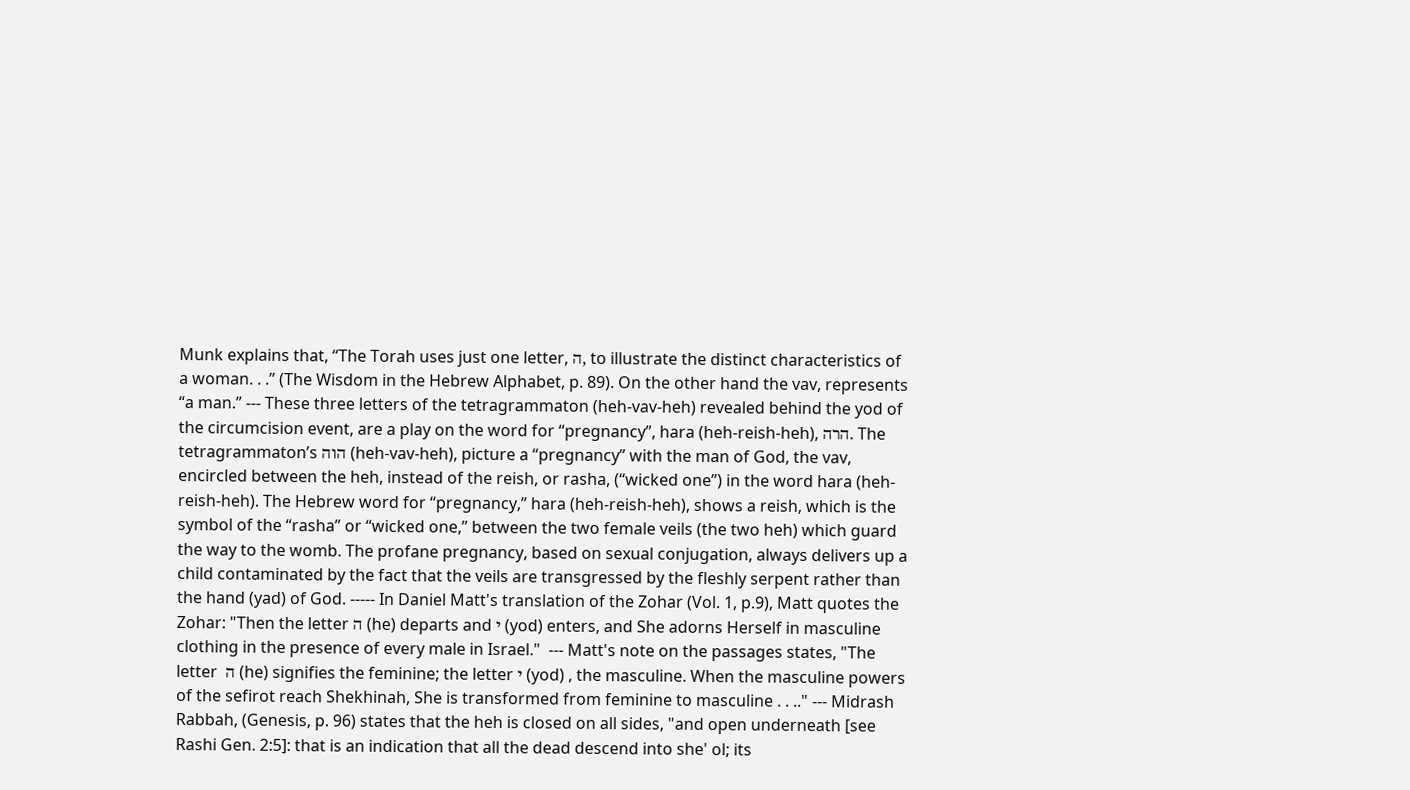Munk explains that, “The Torah uses just one letter, ה, to illustrate the distinct characteristics of a woman. . .” (The Wisdom in the Hebrew Alphabet, p. 89). On the other hand the vav, represents “a man.” --- These three letters of the tetragrammaton (heh-vav-heh) revealed behind the yod of the circumcision event, are a play on the word for “pregnancy”, hara (heh-reish-heh), הרה. The tetragrammaton’s הוה (heh-vav-heh), picture a “pregnancy” with the man of God, the vav, encircled between the heh, instead of the reish, or rasha, (“wicked one”) in the word hara (heh-reish-heh). The Hebrew word for “pregnancy,” hara (heh-reish-heh), shows a reish, which is the symbol of the “rasha” or “wicked one,” between the two female veils (the two heh) which guard the way to the womb. The profane pregnancy, based on sexual conjugation, always delivers up a child contaminated by the fact that the veils are transgressed by the fleshly serpent rather than the hand (yad) of God. ----- In Daniel Matt's translation of the Zohar (Vol. 1, p.9), Matt quotes the Zohar: "Then the letter ה (he) departs and י (yod) enters, and She adorns Herself in masculine clothing in the presence of every male in Israel."  --- Matt's note on the passages states, "The letter  ה (he) signifies the feminine; the letter י (yod) , the masculine. When the masculine powers of the sefirot reach Shekhinah, She is transformed from feminine to masculine . . .." --- Midrash Rabbah, (Genesis, p. 96) states that the heh is closed on all sides, "and open underneath [see Rashi Gen. 2:5]: that is an indication that all the dead descend into she' ol; its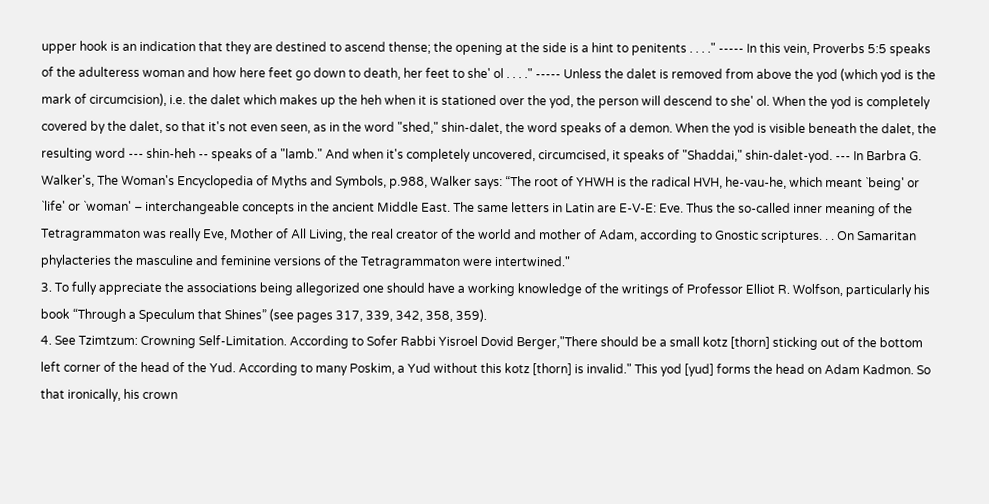upper hook is an indication that they are destined to ascend thense; the opening at the side is a hint to penitents . . . ." ----- In this vein, Proverbs 5:5 speaks of the adulteress woman and how here feet go down to death, her feet to she' ol . . . ." ----- Unless the dalet is removed from above the yod (which yod is the mark of circumcision), i.e. the dalet which makes up the heh when it is stationed over the yod, the person will descend to she' ol. When the yod is completely covered by the dalet, so that it's not even seen, as in the word "shed," shin-dalet, the word speaks of a demon. When the yod is visible beneath the dalet, the resulting word --- shin-heh -- speaks of a "lamb." And when it's completely uncovered, circumcised, it speaks of "Shaddai," shin-dalet-yod. --- In Barbra G. Walker's, The Woman's Encyclopedia of Myths and Symbols, p.988, Walker says: “The root of YHWH is the radical HVH, he-vau-he, which meant `being' or `life' or `woman' – interchangeable concepts in the ancient Middle East. The same letters in Latin are E-V-E: Eve. Thus the so-called inner meaning of the Tetragrammaton was really Eve, Mother of All Living, the real creator of the world and mother of Adam, according to Gnostic scriptures. . . On Samaritan phylacteries the masculine and feminine versions of the Tetragrammaton were intertwined."
3. To fully appreciate the associations being allegorized one should have a working knowledge of the writings of Professor Elliot R. Wolfson, particularly his book “Through a Speculum that Shines” (see pages 317, 339, 342, 358, 359).
4. See Tzimtzum: Crowning Self-Limitation. According to Sofer Rabbi Yisroel Dovid Berger,"There should be a small kotz [thorn] sticking out of the bottom left corner of the head of the Yud. According to many Poskim, a Yud without this kotz [thorn] is invalid." This yod [yud] forms the head on Adam Kadmon. So that ironically, his crown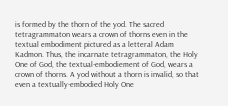is formed by the thorn of the yod. The sacred tetragrammaton wears a crown of thorns even in the textual embodiment pictured as a letteral Adam Kadmon. Thus, the incarnate tetragrammaton, the Holy One of God, the textual-embodiement of God, wears a crown of thorns. A yod without a thorn is invalid, so that even a textually-embodied Holy One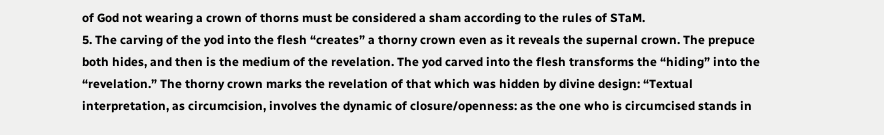of God not wearing a crown of thorns must be considered a sham according to the rules of STaM.
5. The carving of the yod into the flesh “creates” a thorny crown even as it reveals the supernal crown. The prepuce both hides, and then is the medium of the revelation. The yod carved into the flesh transforms the “hiding” into the “revelation.” The thorny crown marks the revelation of that which was hidden by divine design: “Textual interpretation, as circumcision, involves the dynamic of closure/openness: as the one who is circumcised stands in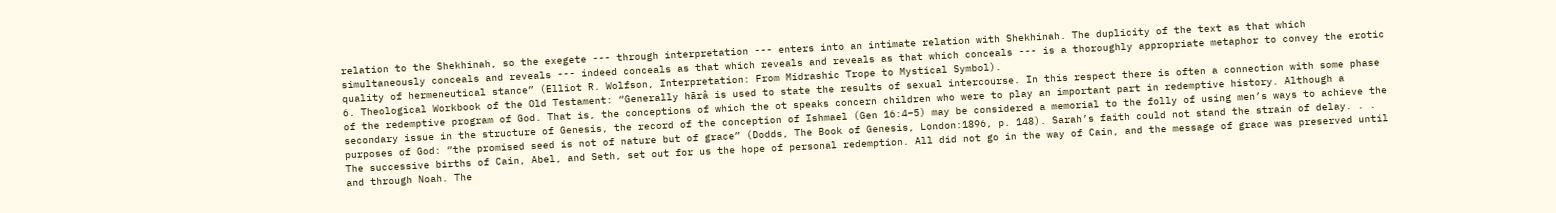relation to the Shekhinah, so the exegete --- through interpretation --- enters into an intimate relation with Shekhinah. The duplicity of the text as that which simultaneously conceals and reveals --- indeed conceals as that which reveals and reveals as that which conceals --- is a thoroughly appropriate metaphor to convey the erotic quality of hermeneutical stance” (Elliot R. Wolfson, Interpretation: From Midrashic Trope to Mystical Symbol).
6. Theological Workbook of the Old Testament: “Generally hārâ is used to state the results of sexual intercourse. In this respect there is often a connection with some phase of the redemptive program of God. That is, the conceptions of which the ot speaks concern children who were to play an important part in redemptive history. Although a secondary issue in the structure of Genesis, the record of the conception of Ishmael (Gen 16:4–5) may be considered a memorial to the folly of using men’s ways to achieve the purposes of God: “the promised seed is not of nature but of grace” (Dodds, The Book of Genesis, London:1896, p. 148). Sarah’s faith could not stand the strain of delay. . . The successive births of Cain, Abel, and Seth, set out for us the hope of personal redemption. All did not go in the way of Cain, and the message of grace was preserved until and through Noah. The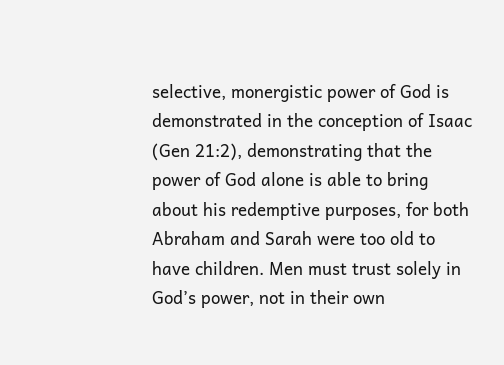selective, monergistic power of God is demonstrated in the conception of Isaac (Gen 21:2), demonstrating that the power of God alone is able to bring about his redemptive purposes, for both Abraham and Sarah were too old to have children. Men must trust solely in God’s power, not in their own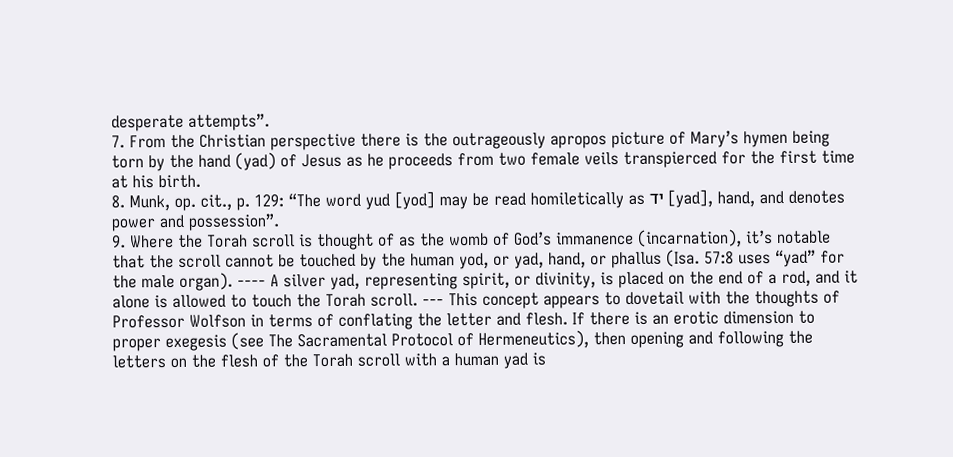desperate attempts”.
7. From the Christian perspective there is the outrageously apropos picture of Mary’s hymen being torn by the hand (yad) of Jesus as he proceeds from two female veils transpierced for the first time at his birth.
8. Munk, op. cit., p. 129: “The word yud [yod] may be read homiletically as יד [yad], hand, and denotes power and possession”.
9. Where the Torah scroll is thought of as the womb of God’s immanence (incarnation), it’s notable that the scroll cannot be touched by the human yod, or yad, hand, or phallus (Isa. 57:8 uses “yad” for the male organ). ---- A silver yad, representing spirit, or divinity, is placed on the end of a rod, and it alone is allowed to touch the Torah scroll. --- This concept appears to dovetail with the thoughts of Professor Wolfson in terms of conflating the letter and flesh. If there is an erotic dimension to proper exegesis (see The Sacramental Protocol of Hermeneutics), then opening and following the letters on the flesh of the Torah scroll with a human yad is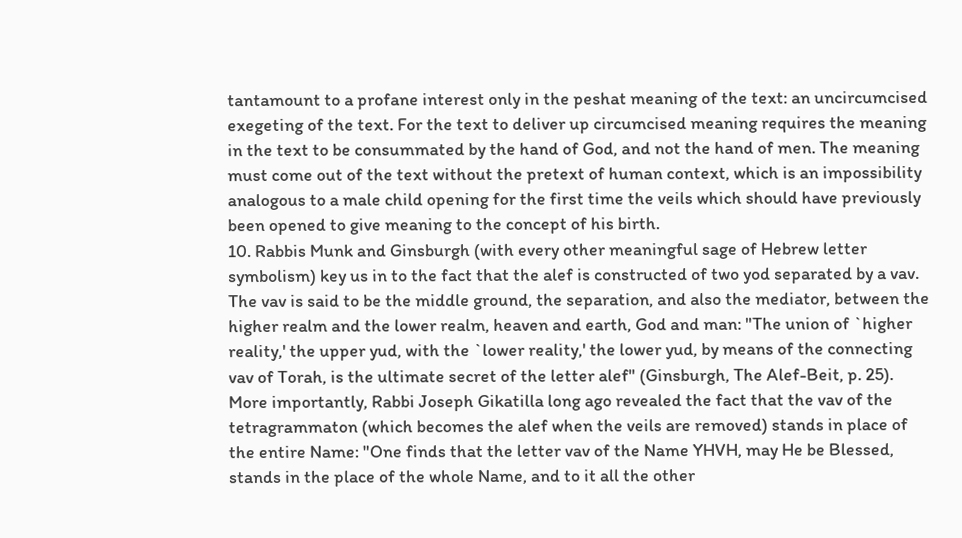tantamount to a profane interest only in the peshat meaning of the text: an uncircumcised exegeting of the text. For the text to deliver up circumcised meaning requires the meaning in the text to be consummated by the hand of God, and not the hand of men. The meaning must come out of the text without the pretext of human context, which is an impossibility analogous to a male child opening for the first time the veils which should have previously been opened to give meaning to the concept of his birth.
10. Rabbis Munk and Ginsburgh (with every other meaningful sage of Hebrew letter symbolism) key us in to the fact that the alef is constructed of two yod separated by a vav. The vav is said to be the middle ground, the separation, and also the mediator, between the higher realm and the lower realm, heaven and earth, God and man: "The union of `higher reality,' the upper yud, with the `lower reality,' the lower yud, by means of the connecting vav of Torah, is the ultimate secret of the letter alef" (Ginsburgh, The Alef-Beit, p. 25). More importantly, Rabbi Joseph Gikatilla long ago revealed the fact that the vav of the tetragrammaton (which becomes the alef when the veils are removed) stands in place of the entire Name: "One finds that the letter vav of the Name YHVH, may He be Blessed, stands in the place of the whole Name, and to it all the other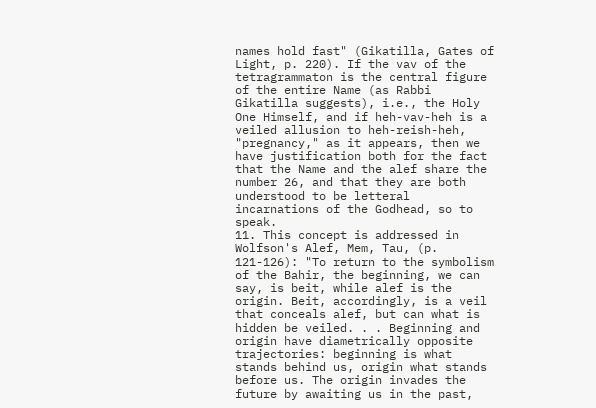names hold fast" (Gikatilla, Gates of Light, p. 220). If the vav of the tetragrammaton is the central figure of the entire Name (as Rabbi Gikatilla suggests), i.e., the Holy One Himself, and if heh-vav-heh is a veiled allusion to heh-reish-heh, "pregnancy," as it appears, then we have justification both for the fact that the Name and the alef share the number 26, and that they are both understood to be letteral incarnations of the Godhead, so to speak.
11. This concept is addressed in Wolfson's Alef, Mem, Tau, (p. 121-126): "To return to the symbolism of the Bahir, the beginning, we can say, is beit, while alef is the origin. Beit, accordingly, is a veil that conceals alef, but can what is hidden be veiled. . . Beginning and origin have diametrically opposite trajectories: beginning is what stands behind us, origin what stands before us. The origin invades the future by awaiting us in the past,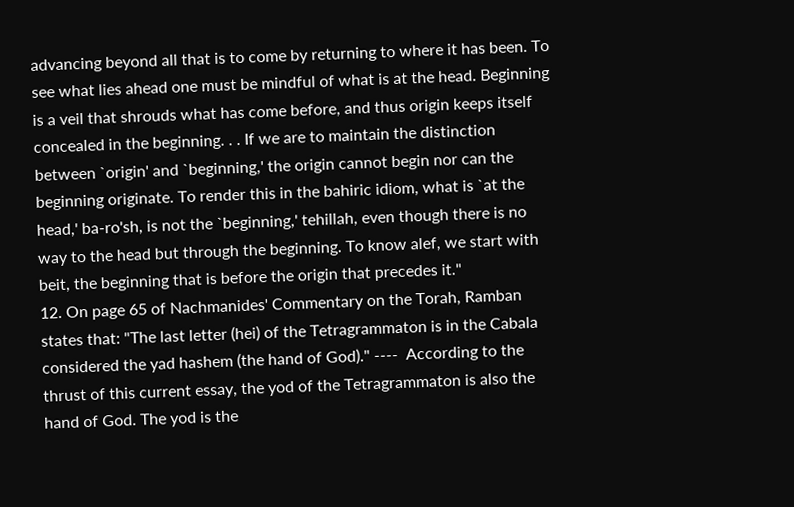advancing beyond all that is to come by returning to where it has been. To see what lies ahead one must be mindful of what is at the head. Beginning is a veil that shrouds what has come before, and thus origin keeps itself concealed in the beginning. . . If we are to maintain the distinction between `origin' and `beginning,' the origin cannot begin nor can the beginning originate. To render this in the bahiric idiom, what is `at the head,' ba-ro'sh, is not the `beginning,' tehillah, even though there is no way to the head but through the beginning. To know alef, we start with beit, the beginning that is before the origin that precedes it."
12. On page 65 of Nachmanides' Commentary on the Torah, Ramban states that: "The last letter (hei) of the Tetragrammaton is in the Cabala considered the yad hashem (the hand of God)." ----  According to the thrust of this current essay, the yod of the Tetragrammaton is also the hand of God. The yod is the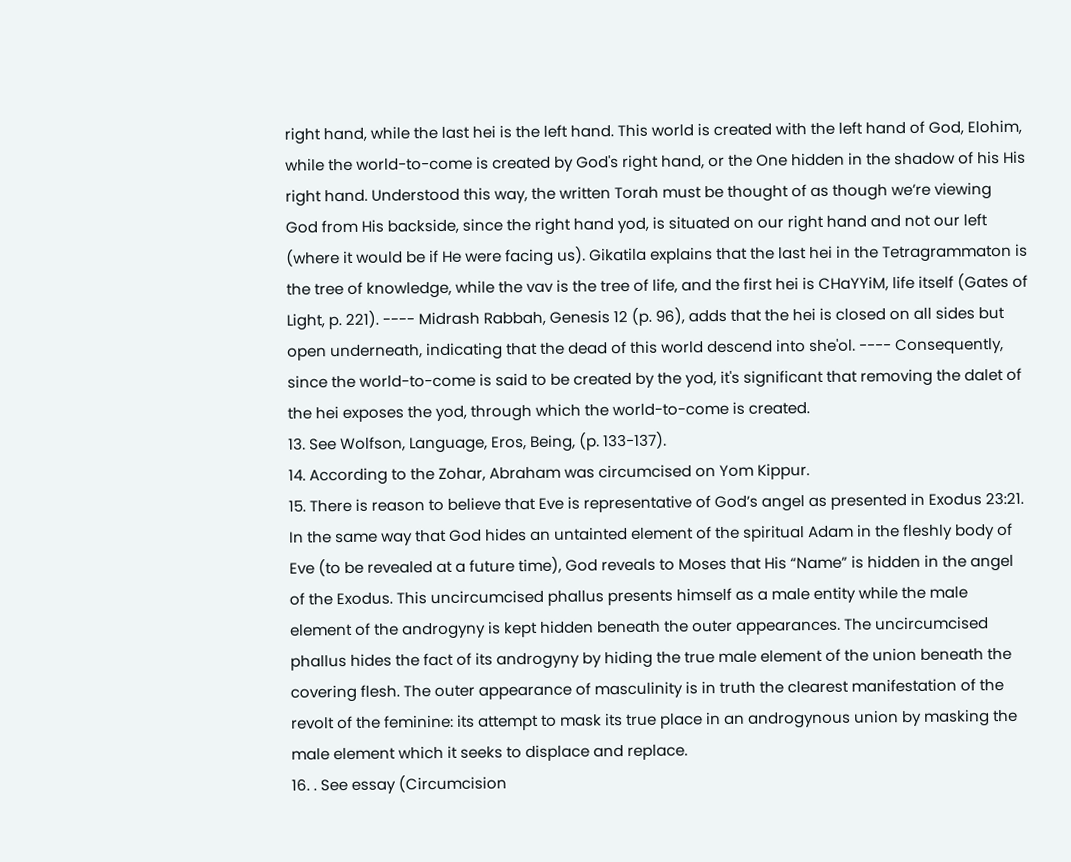right hand, while the last hei is the left hand. This world is created with the left hand of God, Elohim, while the world-to-come is created by God's right hand, or the One hidden in the shadow of his His right hand. Understood this way, the written Torah must be thought of as though we’re viewing God from His backside, since the right hand yod, is situated on our right hand and not our left (where it would be if He were facing us). Gikatila explains that the last hei in the Tetragrammaton is the tree of knowledge, while the vav is the tree of life, and the first hei is CHaYYiM, life itself (Gates of Light, p. 221). ---- Midrash Rabbah, Genesis 12 (p. 96), adds that the hei is closed on all sides but open underneath, indicating that the dead of this world descend into she'ol. ---- Consequently, since the world-to-come is said to be created by the yod, it's significant that removing the dalet of the hei exposes the yod, through which the world-to-come is created.
13. See Wolfson, Language, Eros, Being, (p. 133-137).
14. According to the Zohar, Abraham was circumcised on Yom Kippur.
15. There is reason to believe that Eve is representative of God’s angel as presented in Exodus 23:21. In the same way that God hides an untainted element of the spiritual Adam in the fleshly body of Eve (to be revealed at a future time), God reveals to Moses that His “Name” is hidden in the angel of the Exodus. This uncircumcised phallus presents himself as a male entity while the male element of the androgyny is kept hidden beneath the outer appearances. The uncircumcised phallus hides the fact of its androgyny by hiding the true male element of the union beneath the covering flesh. The outer appearance of masculinity is in truth the clearest manifestation of the revolt of the feminine: its attempt to mask its true place in an androgynous union by masking the male element which it seeks to displace and replace.
16. . See essay (Circumcision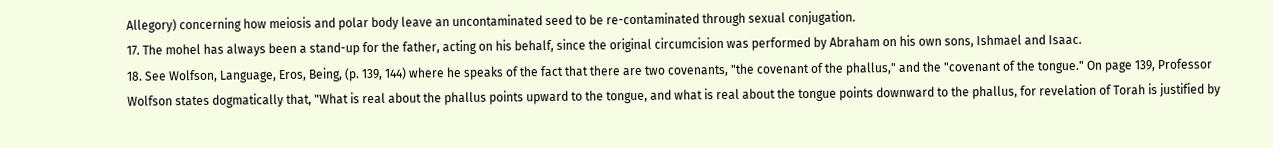Allegory) concerning how meiosis and polar body leave an uncontaminated seed to be re-contaminated through sexual conjugation.
17. The mohel has always been a stand-up for the father, acting on his behalf, since the original circumcision was performed by Abraham on his own sons, Ishmael and Isaac.
18. See Wolfson, Language, Eros, Being, (p. 139, 144) where he speaks of the fact that there are two covenants, "the covenant of the phallus," and the "covenant of the tongue." On page 139, Professor Wolfson states dogmatically that, "What is real about the phallus points upward to the tongue, and what is real about the tongue points downward to the phallus, for revelation of Torah is justified by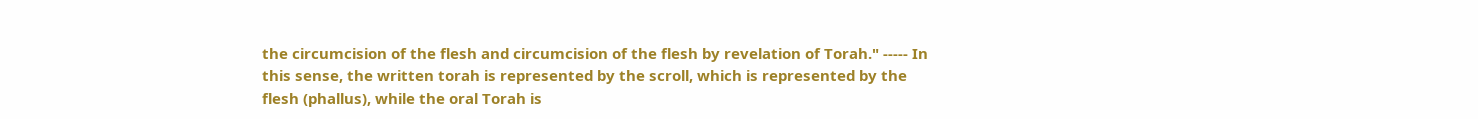the circumcision of the flesh and circumcision of the flesh by revelation of Torah." ----- In this sense, the written torah is represented by the scroll, which is represented by the flesh (phallus), while the oral Torah is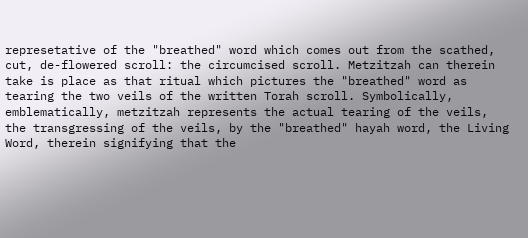represetative of the "breathed" word which comes out from the scathed, cut, de-flowered scroll: the circumcised scroll. Metzitzah can therein take is place as that ritual which pictures the "breathed" word as tearing the two veils of the written Torah scroll. Symbolically, emblematically, metzitzah represents the actual tearing of the veils, the transgressing of the veils, by the "breathed" hayah word, the Living Word, therein signifying that the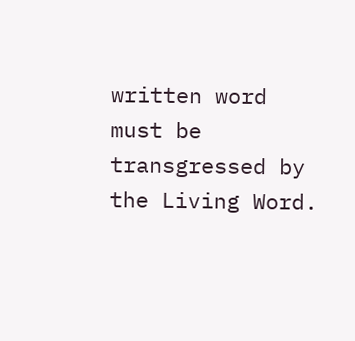written word must be transgressed by the Living Word.